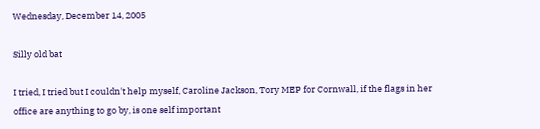Wednesday, December 14, 2005

Silly old bat

I tried, I tried but I couldn't help myself, Caroline Jackson, Tory MEP for Cornwall, if the flags in her office are anything to go by, is one self important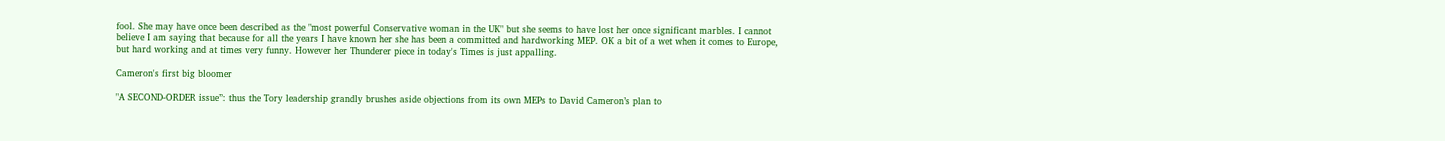fool. She may have once been described as the "most powerful Conservative woman in the UK" but she seems to have lost her once significant marbles. I cannot believe I am saying that because for all the years I have known her she has been a committed and hardworking MEP. OK a bit of a wet when it comes to Europe, but hard working and at times very funny. However her Thunderer piece in today's Times is just appalling.

Cameron's first big bloomer

"A SECOND-ORDER issue”: thus the Tory leadership grandly brushes aside objections from its own MEPs to David Cameron’s plan to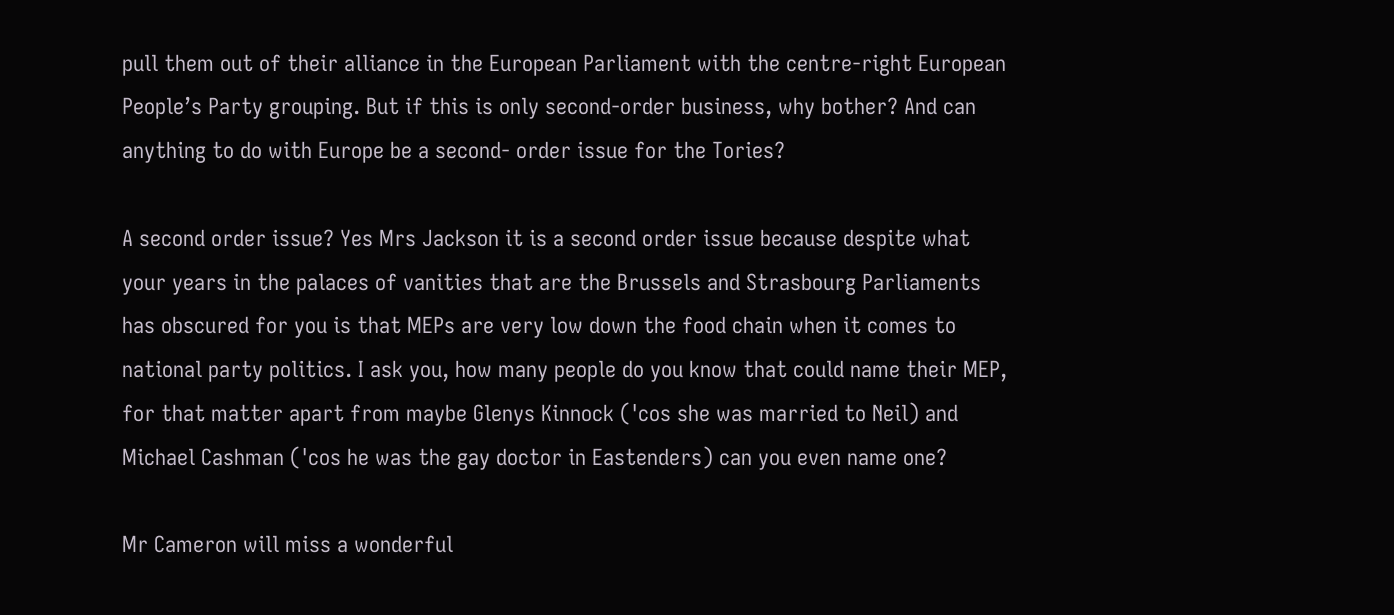pull them out of their alliance in the European Parliament with the centre-right European People’s Party grouping. But if this is only second-order business, why bother? And can anything to do with Europe be a second- order issue for the Tories?

A second order issue? Yes Mrs Jackson it is a second order issue because despite what your years in the palaces of vanities that are the Brussels and Strasbourg Parliaments has obscured for you is that MEPs are very low down the food chain when it comes to national party politics. I ask you, how many people do you know that could name their MEP, for that matter apart from maybe Glenys Kinnock ('cos she was married to Neil) and Michael Cashman ('cos he was the gay doctor in Eastenders) can you even name one?

Mr Cameron will miss a wonderful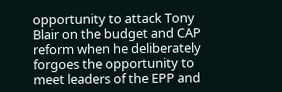opportunity to attack Tony Blair on the budget and CAP reform when he deliberately forgoes the opportunity to meet leaders of the EPP and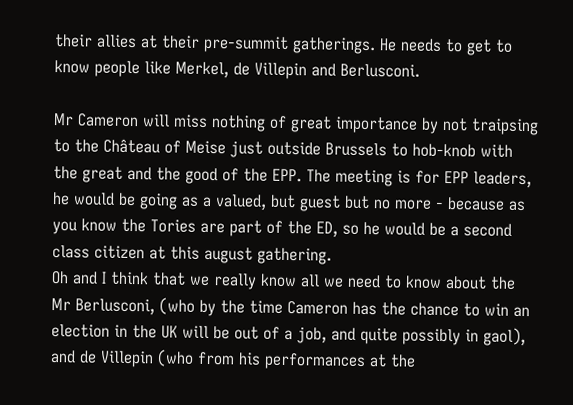their allies at their pre-summit gatherings. He needs to get to know people like Merkel, de Villepin and Berlusconi.

Mr Cameron will miss nothing of great importance by not traipsing to the Château of Meise just outside Brussels to hob-knob with the great and the good of the EPP. The meeting is for EPP leaders, he would be going as a valued, but guest but no more - because as you know the Tories are part of the ED, so he would be a second class citizen at this august gathering.
Oh and I think that we really know all we need to know about the Mr Berlusconi, (who by the time Cameron has the chance to win an election in the UK will be out of a job, and quite possibly in gaol), and de Villepin (who from his performances at the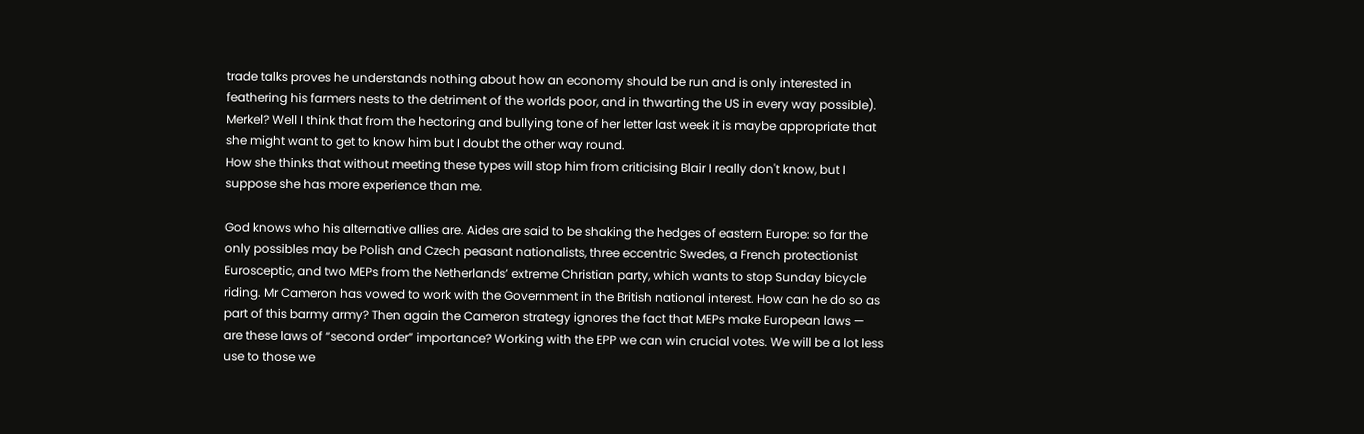trade talks proves he understands nothing about how an economy should be run and is only interested in feathering his farmers nests to the detriment of the worlds poor, and in thwarting the US in every way possible). Merkel? Well I think that from the hectoring and bullying tone of her letter last week it is maybe appropriate that she might want to get to know him but I doubt the other way round.
How she thinks that without meeting these types will stop him from criticising Blair I really don't know, but I suppose she has more experience than me.

God knows who his alternative allies are. Aides are said to be shaking the hedges of eastern Europe: so far the only possibles may be Polish and Czech peasant nationalists, three eccentric Swedes, a French protectionist Eurosceptic, and two MEPs from the Netherlands’ extreme Christian party, which wants to stop Sunday bicycle riding. Mr Cameron has vowed to work with the Government in the British national interest. How can he do so as part of this barmy army? Then again the Cameron strategy ignores the fact that MEPs make European laws — are these laws of “second order” importance? Working with the EPP we can win crucial votes. We will be a lot less use to those we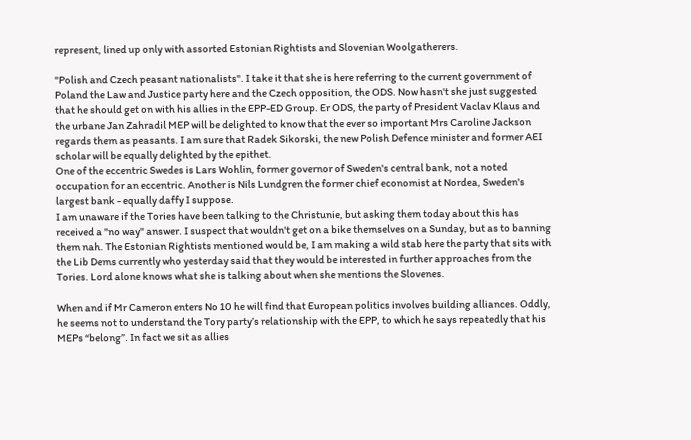represent, lined up only with assorted Estonian Rightists and Slovenian Woolgatherers.

"Polish and Czech peasant nationalists". I take it that she is here referring to the current government of Poland the Law and Justice party here and the Czech opposition, the ODS. Now hasn't she just suggested that he should get on with his allies in the EPP-ED Group. Er ODS, the party of President Vaclav Klaus and the urbane Jan Zahradil MEP will be delighted to know that the ever so important Mrs Caroline Jackson regards them as peasants. I am sure that Radek Sikorski, the new Polish Defence minister and former AEI scholar will be equally delighted by the epithet.
One of the eccentric Swedes is Lars Wohlin, former governor of Sweden's central bank, not a noted occupation for an eccentric. Another is Nils Lundgren the former chief economist at Nordea, Sweden's largest bank - equally daffy I suppose.
I am unaware if the Tories have been talking to the Christunie, but asking them today about this has received a "no way" answer. I suspect that wouldn't get on a bike themselves on a Sunday, but as to banning them nah. The Estonian Rightists mentioned would be, I am making a wild stab here the party that sits with the Lib Dems currently who yesterday said that they would be interested in further approaches from the Tories. Lord alone knows what she is talking about when she mentions the Slovenes.

When and if Mr Cameron enters No 10 he will find that European politics involves building alliances. Oddly, he seems not to understand the Tory party’s relationship with the EPP, to which he says repeatedly that his MEPs “belong”. In fact we sit as allies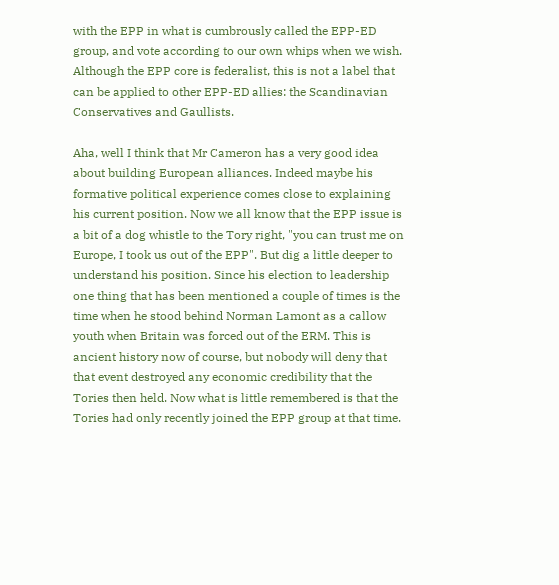with the EPP in what is cumbrously called the EPP-ED group, and vote according to our own whips when we wish. Although the EPP core is federalist, this is not a label that can be applied to other EPP-ED allies: the Scandinavian Conservatives and Gaullists.

Aha, well I think that Mr Cameron has a very good idea about building European alliances. Indeed maybe his formative political experience comes close to explaining his current position. Now we all know that the EPP issue is a bit of a dog whistle to the Tory right, "you can trust me on Europe, I took us out of the EPP". But dig a little deeper to understand his position. Since his election to leadership one thing that has been mentioned a couple of times is the time when he stood behind Norman Lamont as a callow youth when Britain was forced out of the ERM. This is ancient history now of course, but nobody will deny that that event destroyed any economic credibility that the Tories then held. Now what is little remembered is that the Tories had only recently joined the EPP group at that time.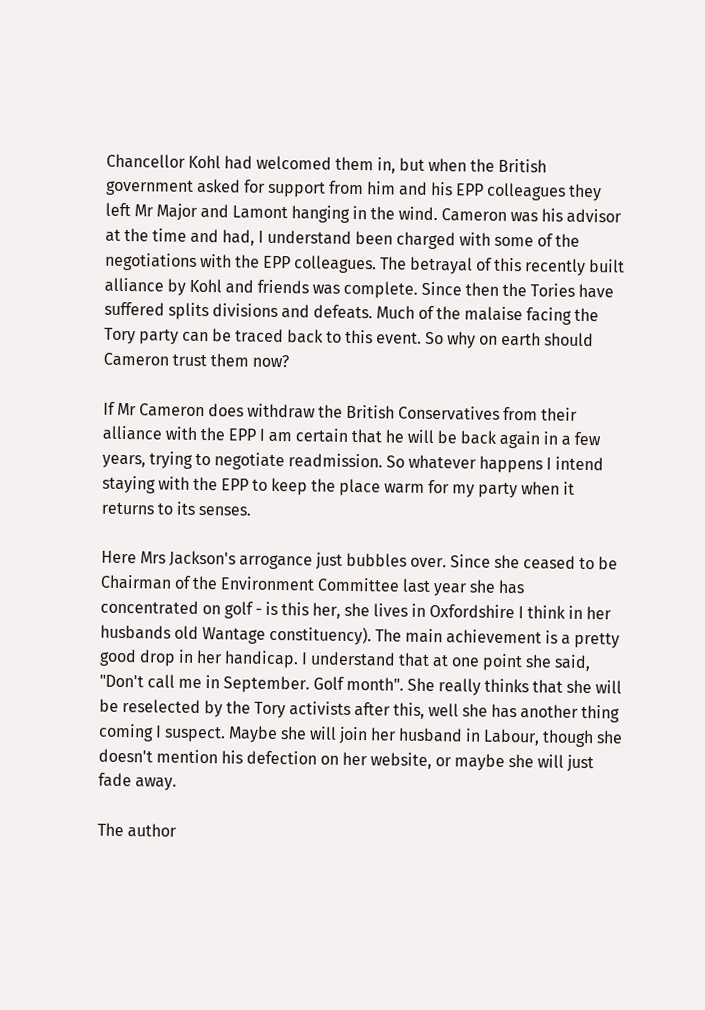Chancellor Kohl had welcomed them in, but when the British government asked for support from him and his EPP colleagues they left Mr Major and Lamont hanging in the wind. Cameron was his advisor at the time and had, I understand been charged with some of the negotiations with the EPP colleagues. The betrayal of this recently built alliance by Kohl and friends was complete. Since then the Tories have suffered splits divisions and defeats. Much of the malaise facing the Tory party can be traced back to this event. So why on earth should Cameron trust them now?

If Mr Cameron does withdraw the British Conservatives from their alliance with the EPP I am certain that he will be back again in a few years, trying to negotiate readmission. So whatever happens I intend staying with the EPP to keep the place warm for my party when it returns to its senses.

Here Mrs Jackson's arrogance just bubbles over. Since she ceased to be Chairman of the Environment Committee last year she has concentrated on golf - is this her, she lives in Oxfordshire I think in her husbands old Wantage constituency). The main achievement is a pretty good drop in her handicap. I understand that at one point she said, "Don't call me in September. Golf month". She really thinks that she will be reselected by the Tory activists after this, well she has another thing coming I suspect. Maybe she will join her husband in Labour, though she doesn't mention his defection on her website, or maybe she will just fade away.

The author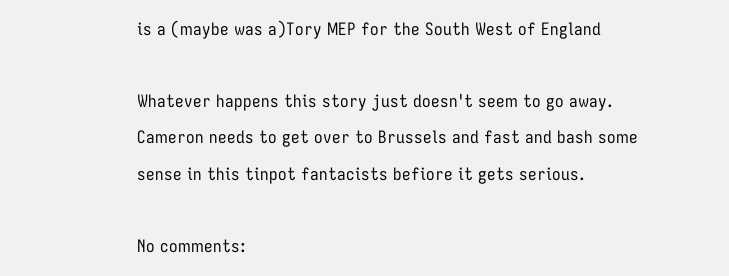is a (maybe was a)Tory MEP for the South West of England

Whatever happens this story just doesn't seem to go away. Cameron needs to get over to Brussels and fast and bash some sense in this tinpot fantacists befiore it gets serious.

No comments: